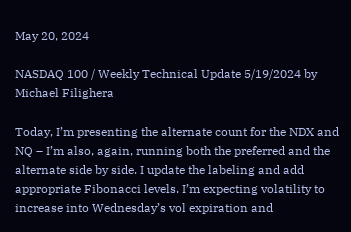May 20, 2024

NASDAQ 100 / Weekly Technical Update 5/19/2024 by Michael Filighera

Today, I’m presenting the alternate count for the NDX and NQ – I’m also, again, running both the preferred and the alternate side by side. I update the labeling and add appropriate Fibonacci levels. I’m expecting volatility to increase into Wednesday’s vol expiration and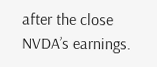after the close NVDA’s earnings.